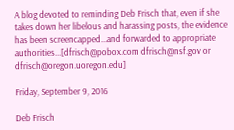A blog devoted to reminding Deb Frisch that, even if she takes down her libelous and harassing posts, the evidence has been screencapped...and forwarded to appropriate authorities...[dfrisch@pobox.com dfrisch@nsf.gov or dfrisch@oregon.uoregon.edu]

Friday, September 9, 2016

Deb Frisch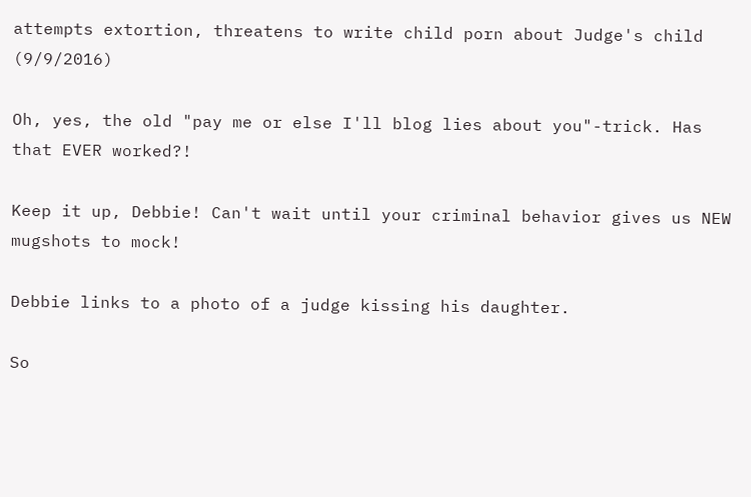attempts extortion, threatens to write child porn about Judge's child (9/9/2016)

Oh, yes, the old "pay me or else I'll blog lies about you"-trick. Has that EVER worked?!

Keep it up, Debbie! Can't wait until your criminal behavior gives us NEW mugshots to mock!

Debbie links to a photo of a judge kissing his daughter.

So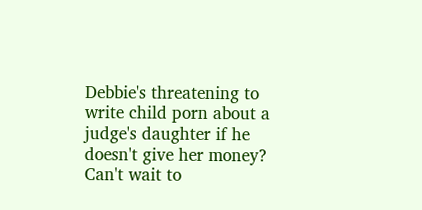Debbie's threatening to write child porn about a judge's daughter if he doesn't give her money? Can't wait to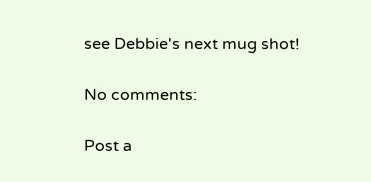see Debbie's next mug shot!

No comments:

Post a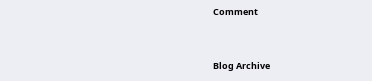Comment


Blog Archive